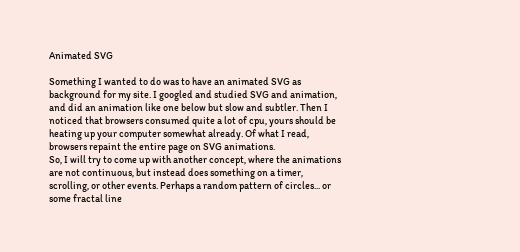Animated SVG

Something I wanted to do was to have an animated SVG as background for my site. I googled and studied SVG and animation, and did an animation like one below but slow and subtler. Then I noticed that browsers consumed quite a lot of cpu, yours should be heating up your computer somewhat already. Of what I read, browsers repaint the entire page on SVG animations.
So, I will try to come up with another concept, where the animations are not continuous, but instead does something on a timer, scrolling, or other events. Perhaps a random pattern of circles... or some fractal line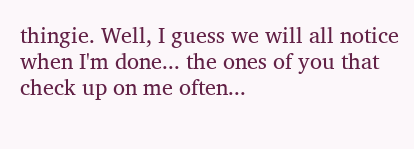thingie. Well, I guess we will all notice when I'm done... the ones of you that check up on me often...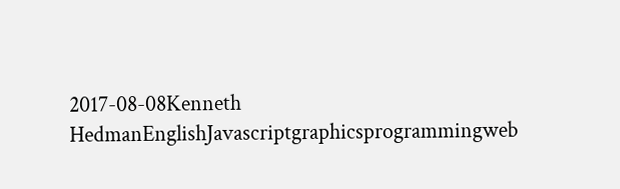2017-08-08Kenneth HedmanEnglishJavascriptgraphicsprogrammingweb